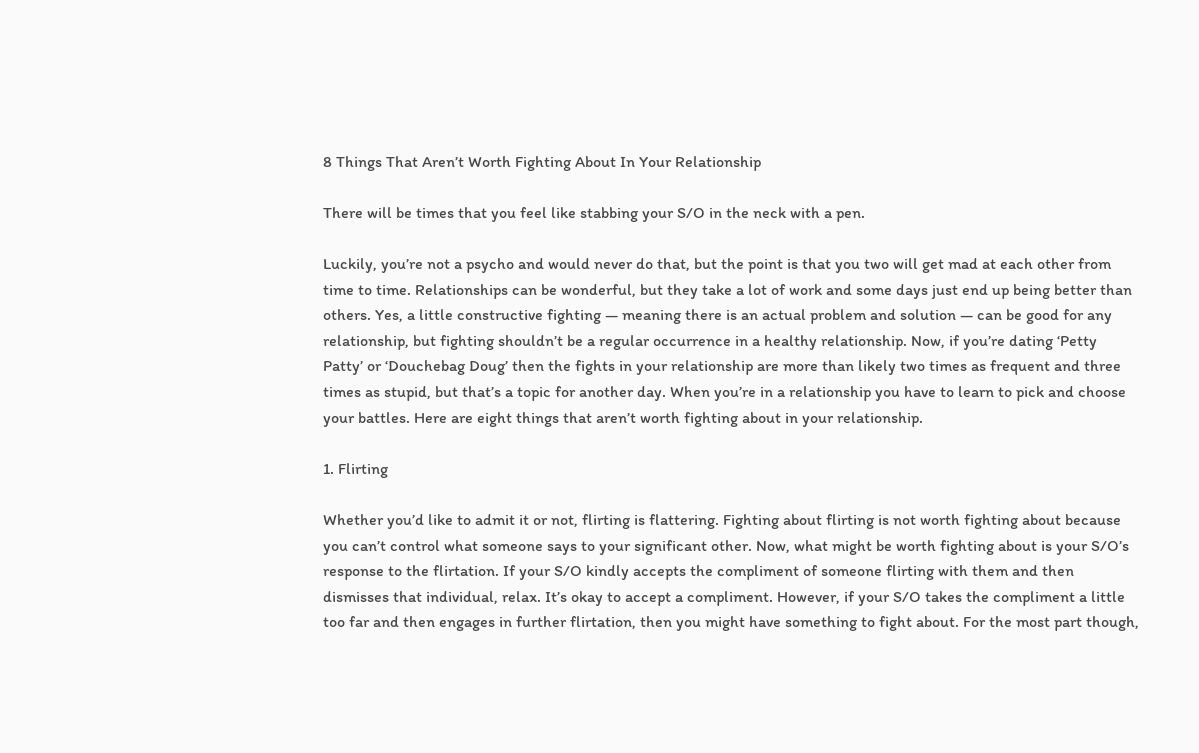8 Things That Aren’t Worth Fighting About In Your Relationship

There will be times that you feel like stabbing your S/O in the neck with a pen.

Luckily, you’re not a psycho and would never do that, but the point is that you two will get mad at each other from time to time. Relationships can be wonderful, but they take a lot of work and some days just end up being better than others. Yes, a little constructive fighting — meaning there is an actual problem and solution — can be good for any relationship, but fighting shouldn’t be a regular occurrence in a healthy relationship. Now, if you’re dating ‘Petty Patty’ or ‘Douchebag Doug’ then the fights in your relationship are more than likely two times as frequent and three times as stupid, but that’s a topic for another day. When you’re in a relationship you have to learn to pick and choose your battles. Here are eight things that aren’t worth fighting about in your relationship.

1. Flirting

Whether you’d like to admit it or not, flirting is flattering. Fighting about flirting is not worth fighting about because you can’t control what someone says to your significant other. Now, what might be worth fighting about is your S/O’s response to the flirtation. If your S/O kindly accepts the compliment of someone flirting with them and then dismisses that individual, relax. It’s okay to accept a compliment. However, if your S/O takes the compliment a little too far and then engages in further flirtation, then you might have something to fight about. For the most part though,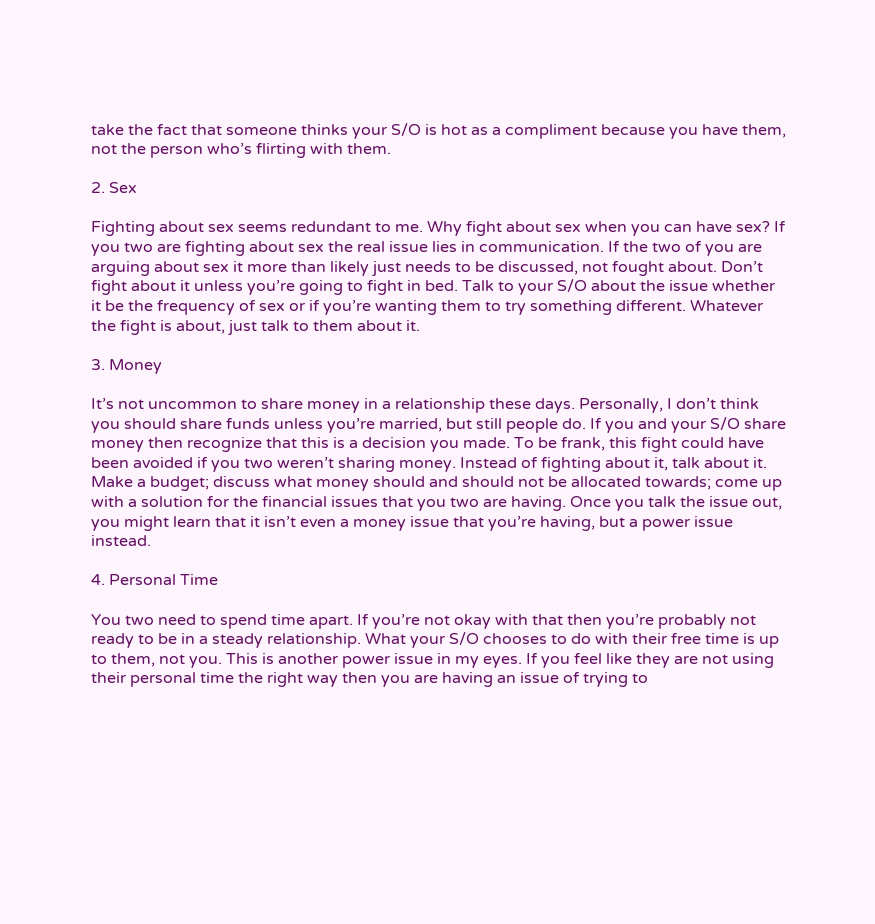take the fact that someone thinks your S/O is hot as a compliment because you have them, not the person who’s flirting with them.

2. Sex

Fighting about sex seems redundant to me. Why fight about sex when you can have sex? If you two are fighting about sex the real issue lies in communication. If the two of you are arguing about sex it more than likely just needs to be discussed, not fought about. Don’t fight about it unless you’re going to fight in bed. Talk to your S/O about the issue whether it be the frequency of sex or if you’re wanting them to try something different. Whatever the fight is about, just talk to them about it.

3. Money

It’s not uncommon to share money in a relationship these days. Personally, I don’t think you should share funds unless you’re married, but still people do. If you and your S/O share money then recognize that this is a decision you made. To be frank, this fight could have been avoided if you two weren’t sharing money. Instead of fighting about it, talk about it. Make a budget; discuss what money should and should not be allocated towards; come up with a solution for the financial issues that you two are having. Once you talk the issue out, you might learn that it isn’t even a money issue that you’re having, but a power issue instead.

4. Personal Time

You two need to spend time apart. If you’re not okay with that then you’re probably not ready to be in a steady relationship. What your S/O chooses to do with their free time is up to them, not you. This is another power issue in my eyes. If you feel like they are not using their personal time the right way then you are having an issue of trying to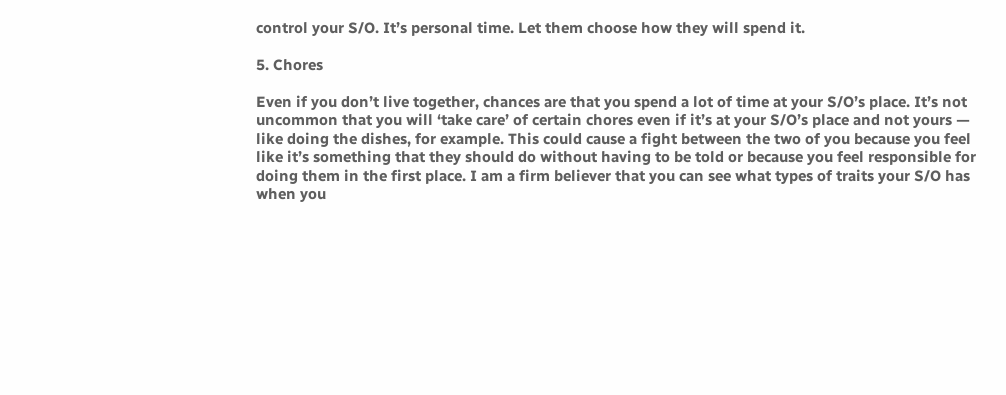control your S/O. It’s personal time. Let them choose how they will spend it.

5. Chores

Even if you don’t live together, chances are that you spend a lot of time at your S/O’s place. It’s not uncommon that you will ‘take care’ of certain chores even if it’s at your S/O’s place and not yours — like doing the dishes, for example. This could cause a fight between the two of you because you feel like it’s something that they should do without having to be told or because you feel responsible for doing them in the first place. I am a firm believer that you can see what types of traits your S/O has when you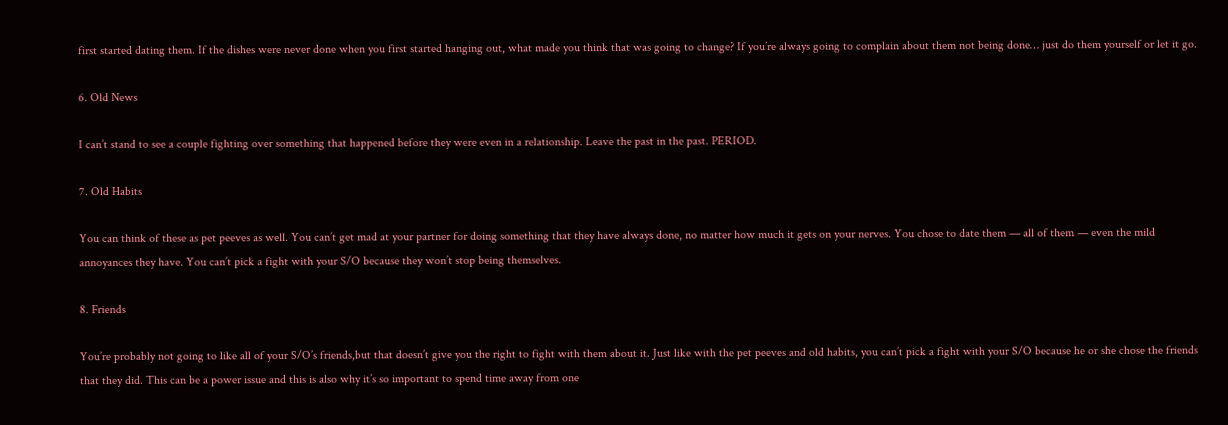first started dating them. If the dishes were never done when you first started hanging out, what made you think that was going to change? If you’re always going to complain about them not being done… just do them yourself or let it go.

6. Old News

I can’t stand to see a couple fighting over something that happened before they were even in a relationship. Leave the past in the past. PERIOD.

7. Old Habits

You can think of these as pet peeves as well. You can’t get mad at your partner for doing something that they have always done, no matter how much it gets on your nerves. You chose to date them — all of them — even the mild annoyances they have. You can’t pick a fight with your S/O because they won’t stop being themselves.

8. Friends

You’re probably not going to like all of your S/O’s friends,but that doesn’t give you the right to fight with them about it. Just like with the pet peeves and old habits, you can’t pick a fight with your S/O because he or she chose the friends that they did. This can be a power issue and this is also why it’s so important to spend time away from one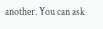another. You can ask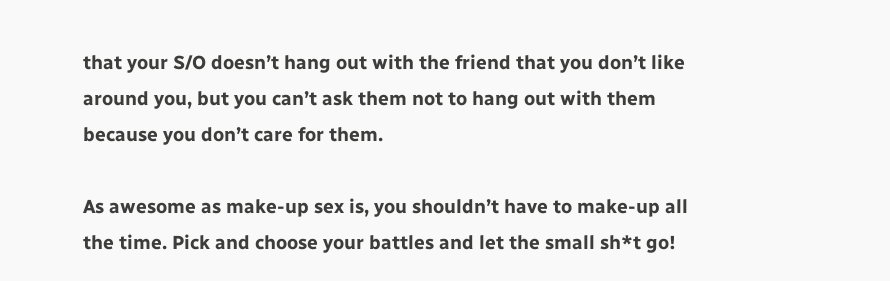that your S/O doesn’t hang out with the friend that you don’t like around you, but you can’t ask them not to hang out with them because you don’t care for them.

As awesome as make-up sex is, you shouldn’t have to make-up all the time. Pick and choose your battles and let the small sh*t go!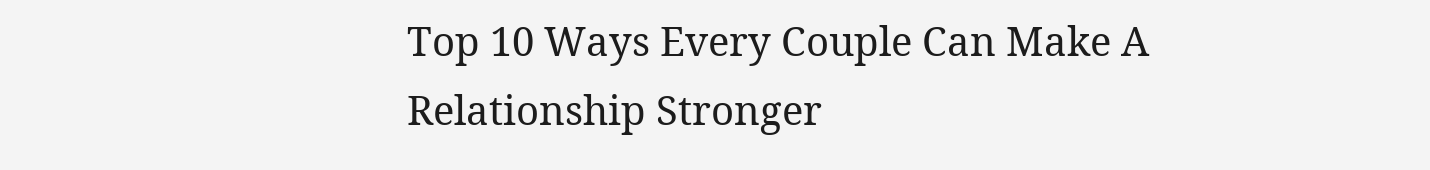Top 10 Ways Every Couple Can Make A Relationship Stronger